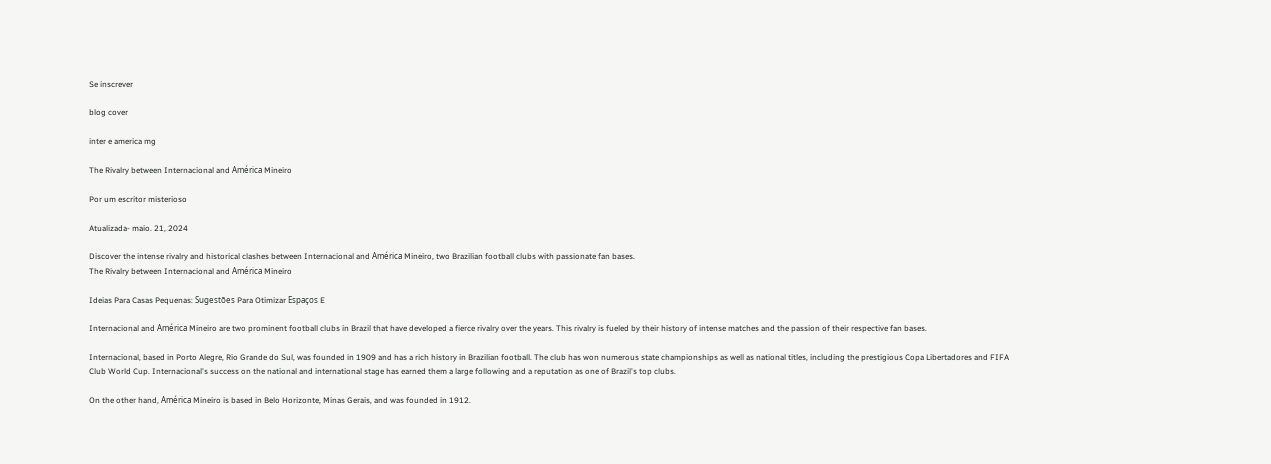Se inscrever

blog cover

inter e america mg

The Rivalry between Internacional and América Mineiro

Por um escritor misterioso

Atualizada- maio. 21, 2024

Discover the intense rivalry and historical clashes between Internacional and América Mineiro, two Brazilian football clubs with passionate fan bases.
The Rivalry between Internacional and América Mineiro

Ideias Para Casas Pequenas: Sugestões Para Otimizar Espaços E

Internacional and América Mineiro are two prominent football clubs in Brazil that have developed a fierce rivalry over the years. This rivalry is fueled by their history of intense matches and the passion of their respective fan bases.

Internacional, based in Porto Alegre, Rio Grande do Sul, was founded in 1909 and has a rich history in Brazilian football. The club has won numerous state championships as well as national titles, including the prestigious Copa Libertadores and FIFA Club World Cup. Internacional's success on the national and international stage has earned them a large following and a reputation as one of Brazil's top clubs.

On the other hand, América Mineiro is based in Belo Horizonte, Minas Gerais, and was founded in 1912.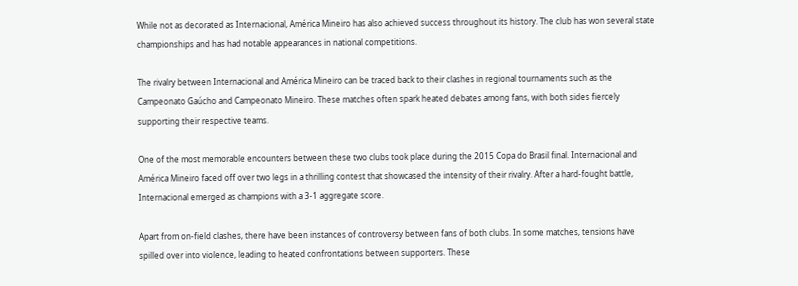While not as decorated as Internacional, América Mineiro has also achieved success throughout its history. The club has won several state championships and has had notable appearances in national competitions.

The rivalry between Internacional and América Mineiro can be traced back to their clashes in regional tournaments such as the Campeonato Gaúcho and Campeonato Mineiro. These matches often spark heated debates among fans, with both sides fiercely supporting their respective teams.

One of the most memorable encounters between these two clubs took place during the 2015 Copa do Brasil final. Internacional and América Mineiro faced off over two legs in a thrilling contest that showcased the intensity of their rivalry. After a hard-fought battle, Internacional emerged as champions with a 3-1 aggregate score.

Apart from on-field clashes, there have been instances of controversy between fans of both clubs. In some matches, tensions have spilled over into violence, leading to heated confrontations between supporters. These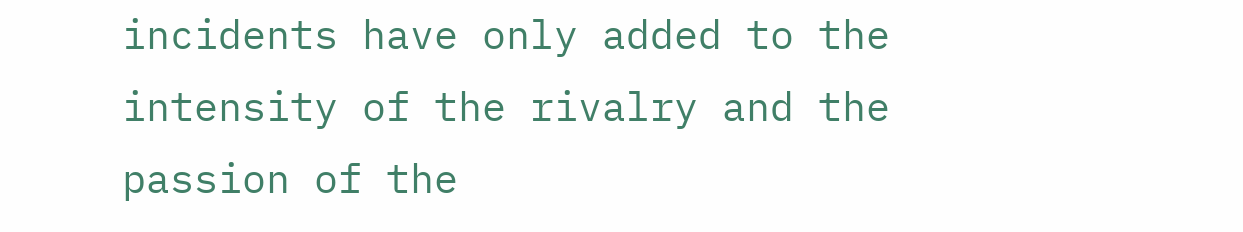incidents have only added to the intensity of the rivalry and the passion of the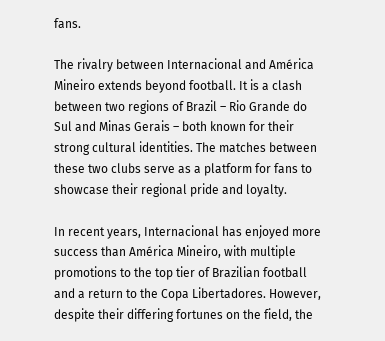fans.

The rivalry between Internacional and América Mineiro extends beyond football. It is a clash between two regions of Brazil – Rio Grande do Sul and Minas Gerais – both known for their strong cultural identities. The matches between these two clubs serve as a platform for fans to showcase their regional pride and loyalty.

In recent years, Internacional has enjoyed more success than América Mineiro, with multiple promotions to the top tier of Brazilian football and a return to the Copa Libertadores. However, despite their differing fortunes on the field, the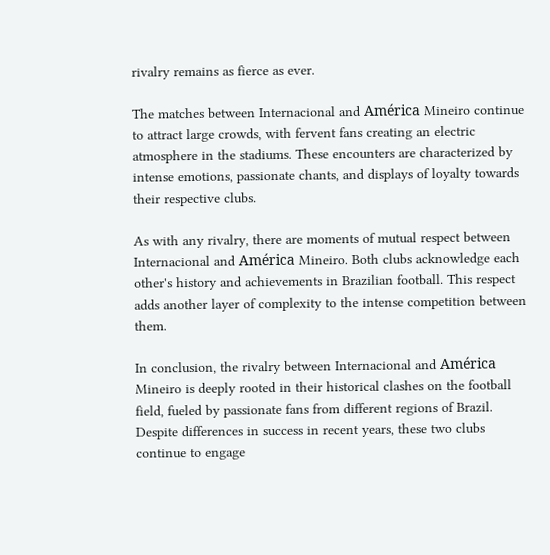rivalry remains as fierce as ever.

The matches between Internacional and América Mineiro continue to attract large crowds, with fervent fans creating an electric atmosphere in the stadiums. These encounters are characterized by intense emotions, passionate chants, and displays of loyalty towards their respective clubs.

As with any rivalry, there are moments of mutual respect between Internacional and América Mineiro. Both clubs acknowledge each other's history and achievements in Brazilian football. This respect adds another layer of complexity to the intense competition between them.

In conclusion, the rivalry between Internacional and América Mineiro is deeply rooted in their historical clashes on the football field, fueled by passionate fans from different regions of Brazil. Despite differences in success in recent years, these two clubs continue to engage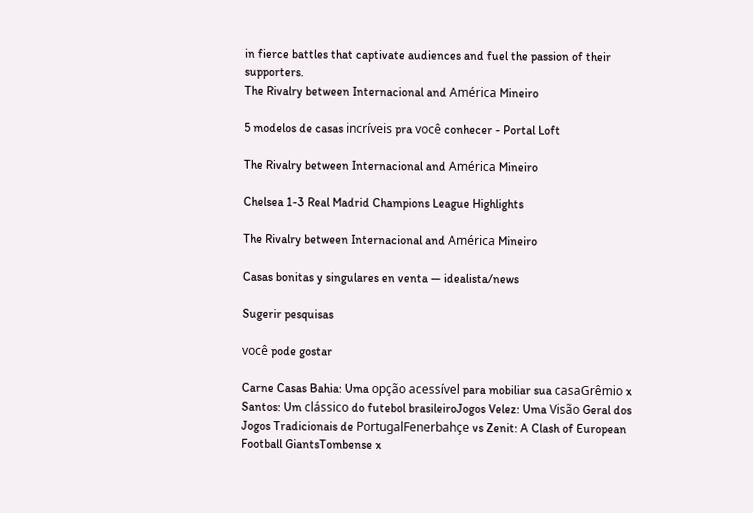in fierce battles that captivate audiences and fuel the passion of their supporters.
The Rivalry between Internacional and América Mineiro

5 modelos de casas incríveis pra você conhecer - Portal Loft

The Rivalry between Internacional and América Mineiro

Chelsea 1-3 Real Madrid Champions League Highlights

The Rivalry between Internacional and América Mineiro

Casas bonitas y singulares en venta — idealista/news

Sugerir pesquisas

você pode gostar

Carne Casas Bahia: Uma opção acessível para mobiliar sua casaGrêmio x Santos: Um clássico do futebol brasileiroJogos Velez: Uma Visão Geral dos Jogos Tradicionais de PortugalFenerbahçe vs Zenit: A Clash of European Football GiantsTombense x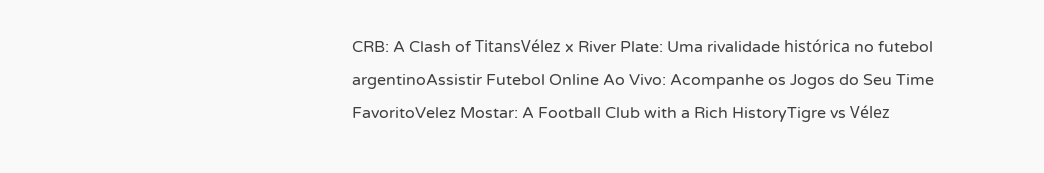CRB: A Clash of TitansVélez x River Plate: Uma rivalidade histórica no futebol argentinoAssistir Futebol Online Ao Vivo: Acompanhe os Jogos do Seu Time FavoritoVelez Mostar: A Football Club with a Rich HistoryTigre vs Vélez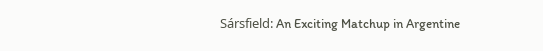Sársfield: An Exciting Matchup in Argentine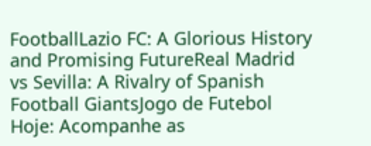FootballLazio FC: A Glorious History and Promising FutureReal Madrid vs Sevilla: A Rivalry of Spanish Football GiantsJogo de Futebol Hoje: Acompanhe as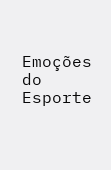Emoções do Esporte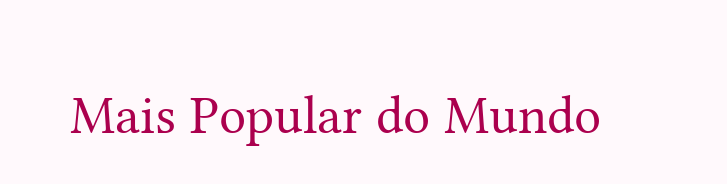Mais Popular do Mundo